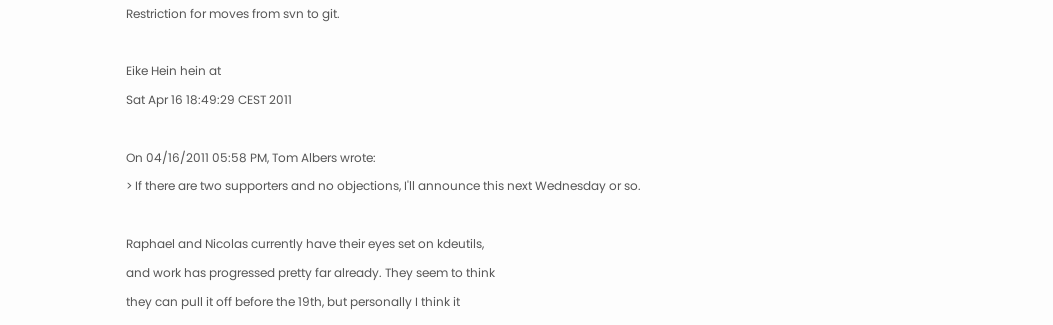Restriction for moves from svn to git.

Eike Hein hein at
Sat Apr 16 18:49:29 CEST 2011

On 04/16/2011 05:58 PM, Tom Albers wrote:
> If there are two supporters and no objections, I'll announce this next Wednesday or so.

Raphael and Nicolas currently have their eyes set on kdeutils,
and work has progressed pretty far already. They seem to think
they can pull it off before the 19th, but personally I think it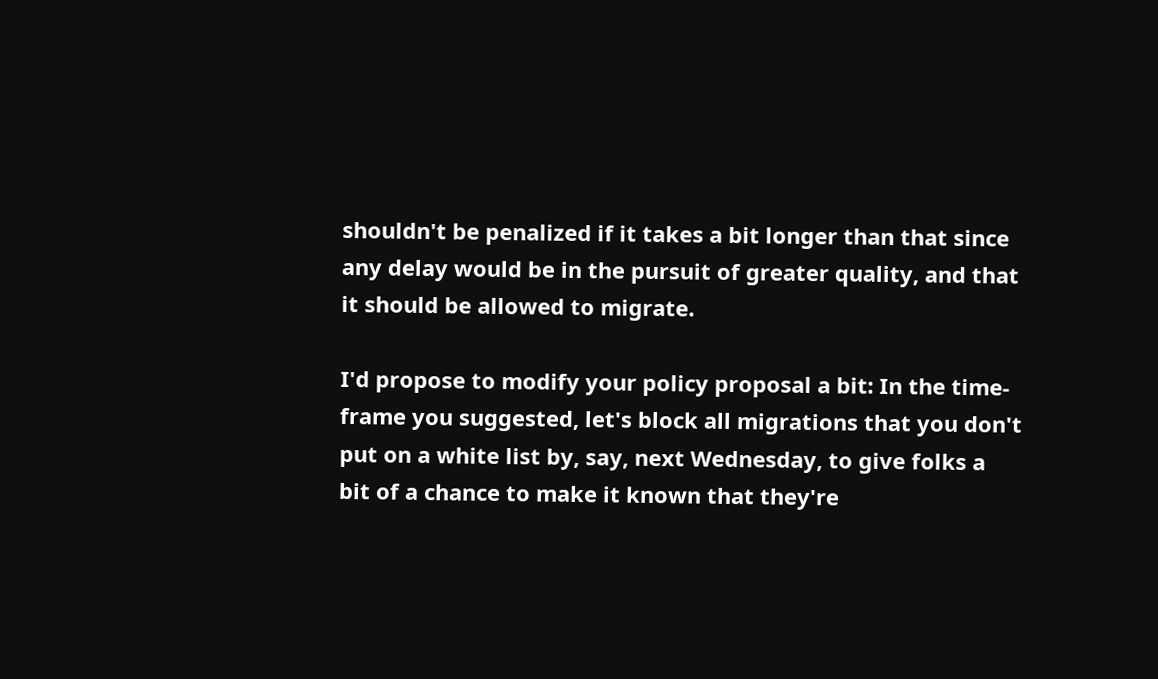shouldn't be penalized if it takes a bit longer than that since
any delay would be in the pursuit of greater quality, and that
it should be allowed to migrate.

I'd propose to modify your policy proposal a bit: In the time-
frame you suggested, let's block all migrations that you don't
put on a white list by, say, next Wednesday, to give folks a
bit of a chance to make it known that they're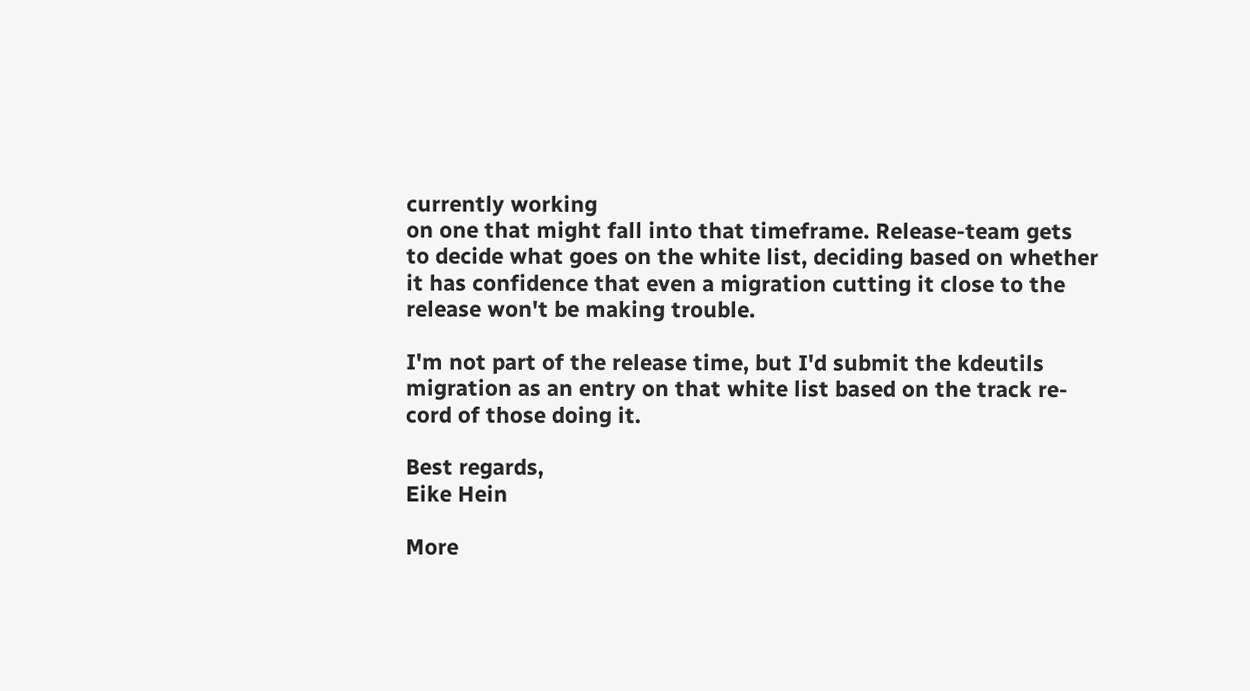currently working
on one that might fall into that timeframe. Release-team gets
to decide what goes on the white list, deciding based on whether
it has confidence that even a migration cutting it close to the
release won't be making trouble.

I'm not part of the release time, but I'd submit the kdeutils
migration as an entry on that white list based on the track re-
cord of those doing it.

Best regards,
Eike Hein

More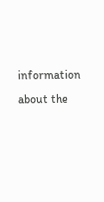information about the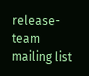release-team mailing list